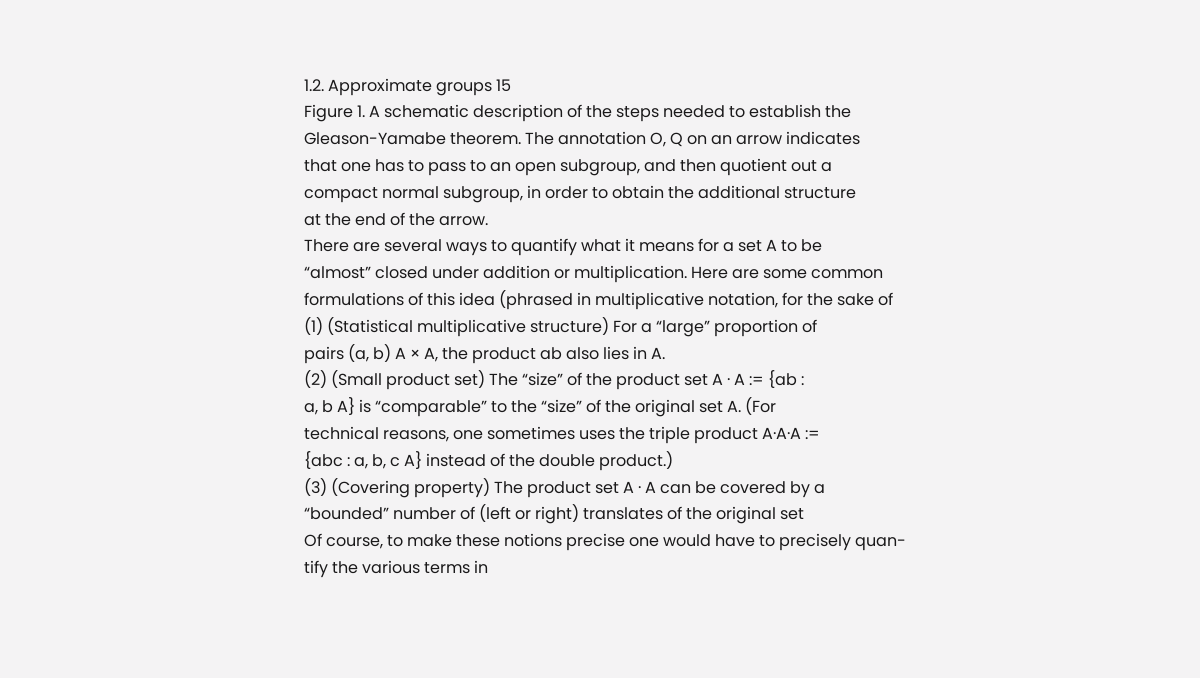1.2. Approximate groups 15
Figure 1. A schematic description of the steps needed to establish the
Gleason-Yamabe theorem. The annotation O, Q on an arrow indicates
that one has to pass to an open subgroup, and then quotient out a
compact normal subgroup, in order to obtain the additional structure
at the end of the arrow.
There are several ways to quantify what it means for a set A to be
“almost” closed under addition or multiplication. Here are some common
formulations of this idea (phrased in multiplicative notation, for the sake of
(1) (Statistical multiplicative structure) For a “large” proportion of
pairs (a, b) A × A, the product ab also lies in A.
(2) (Small product set) The “size” of the product set A · A := {ab :
a, b A} is “comparable” to the “size” of the original set A. (For
technical reasons, one sometimes uses the triple product A·A·A :=
{abc : a, b, c A} instead of the double product.)
(3) (Covering property) The product set A · A can be covered by a
“bounded” number of (left or right) translates of the original set
Of course, to make these notions precise one would have to precisely quan-
tify the various terms in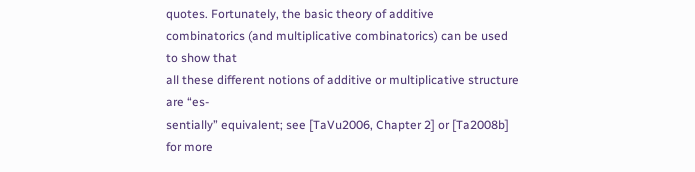quotes. Fortunately, the basic theory of additive
combinatorics (and multiplicative combinatorics) can be used to show that
all these different notions of additive or multiplicative structure are “es-
sentially” equivalent; see [TaVu2006, Chapter 2] or [Ta2008b] for more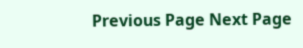Previous Page Next Page